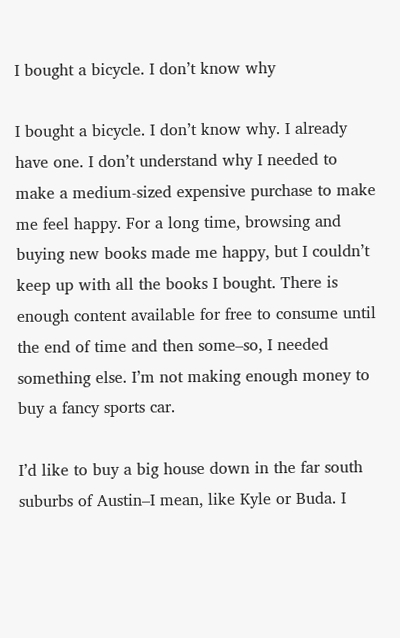I bought a bicycle. I don’t know why

I bought a bicycle. I don’t know why. I already have one. I don’t understand why I needed to make a medium-sized expensive purchase to make me feel happy. For a long time, browsing and buying new books made me happy, but I couldn’t keep up with all the books I bought. There is enough content available for free to consume until the end of time and then some–so, I needed something else. I’m not making enough money to buy a fancy sports car.

I’d like to buy a big house down in the far south suburbs of Austin–I mean, like Kyle or Buda. I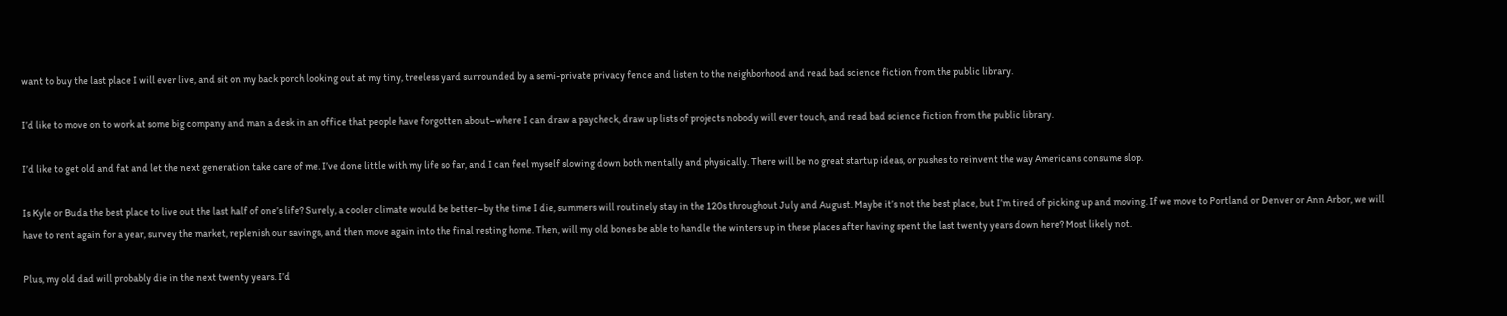want to buy the last place I will ever live, and sit on my back porch looking out at my tiny, treeless yard surrounded by a semi-private privacy fence and listen to the neighborhood and read bad science fiction from the public library.

I’d like to move on to work at some big company and man a desk in an office that people have forgotten about–where I can draw a paycheck, draw up lists of projects nobody will ever touch, and read bad science fiction from the public library.

I’d like to get old and fat and let the next generation take care of me. I’ve done little with my life so far, and I can feel myself slowing down both mentally and physically. There will be no great startup ideas, or pushes to reinvent the way Americans consume slop.

Is Kyle or Buda the best place to live out the last half of one’s life? Surely, a cooler climate would be better–by the time I die, summers will routinely stay in the 120s throughout July and August. Maybe it’s not the best place, but I’m tired of picking up and moving. If we move to Portland or Denver or Ann Arbor, we will have to rent again for a year, survey the market, replenish our savings, and then move again into the final resting home. Then, will my old bones be able to handle the winters up in these places after having spent the last twenty years down here? Most likely not.

Plus, my old dad will probably die in the next twenty years. I’d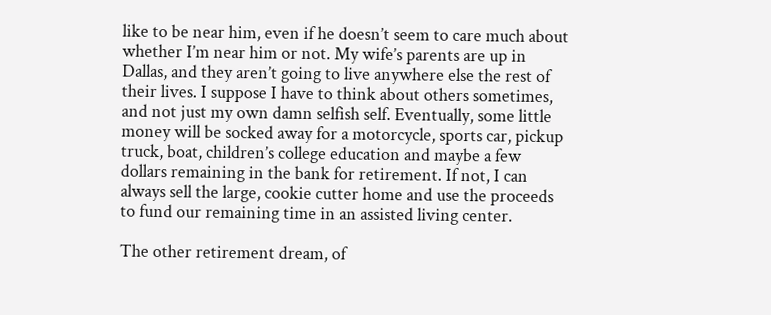like to be near him, even if he doesn’t seem to care much about whether I’m near him or not. My wife’s parents are up in Dallas, and they aren’t going to live anywhere else the rest of their lives. I suppose I have to think about others sometimes, and not just my own damn selfish self. Eventually, some little money will be socked away for a motorcycle, sports car, pickup truck, boat, children’s college education and maybe a few dollars remaining in the bank for retirement. If not, I can always sell the large, cookie cutter home and use the proceeds to fund our remaining time in an assisted living center.

The other retirement dream, of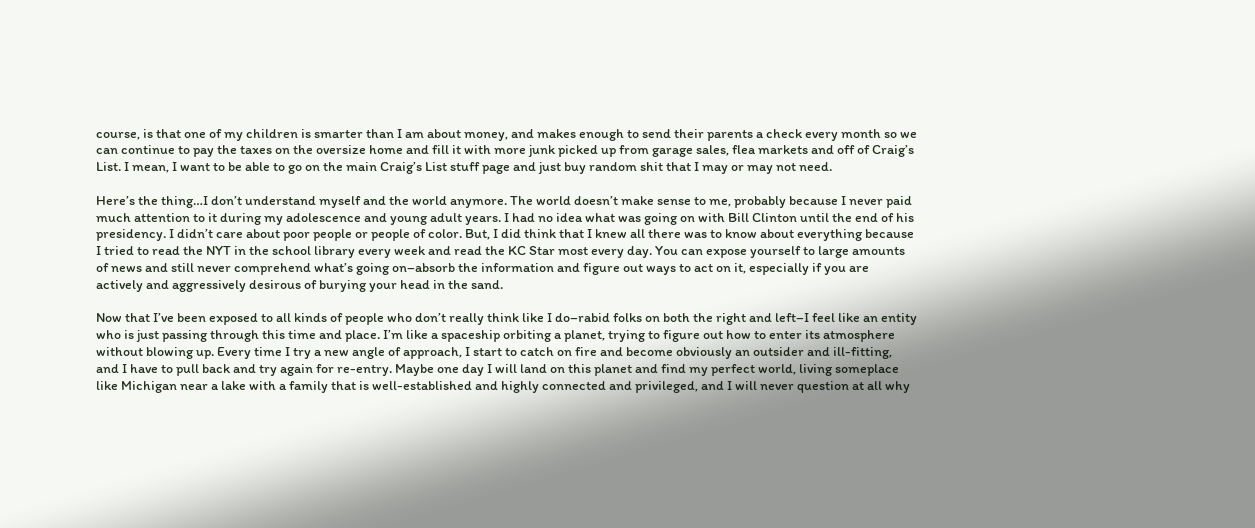course, is that one of my children is smarter than I am about money, and makes enough to send their parents a check every month so we can continue to pay the taxes on the oversize home and fill it with more junk picked up from garage sales, flea markets and off of Craig’s List. I mean, I want to be able to go on the main Craig’s List stuff page and just buy random shit that I may or may not need.

Here’s the thing…I don’t understand myself and the world anymore. The world doesn’t make sense to me, probably because I never paid much attention to it during my adolescence and young adult years. I had no idea what was going on with Bill Clinton until the end of his presidency. I didn’t care about poor people or people of color. But, I did think that I knew all there was to know about everything because I tried to read the NYT in the school library every week and read the KC Star most every day. You can expose yourself to large amounts of news and still never comprehend what’s going on–absorb the information and figure out ways to act on it, especially if you are actively and aggressively desirous of burying your head in the sand.

Now that I’ve been exposed to all kinds of people who don’t really think like I do–rabid folks on both the right and left–I feel like an entity who is just passing through this time and place. I’m like a spaceship orbiting a planet, trying to figure out how to enter its atmosphere without blowing up. Every time I try a new angle of approach, I start to catch on fire and become obviously an outsider and ill-fitting, and I have to pull back and try again for re-entry. Maybe one day I will land on this planet and find my perfect world, living someplace like Michigan near a lake with a family that is well-established and highly connected and privileged, and I will never question at all why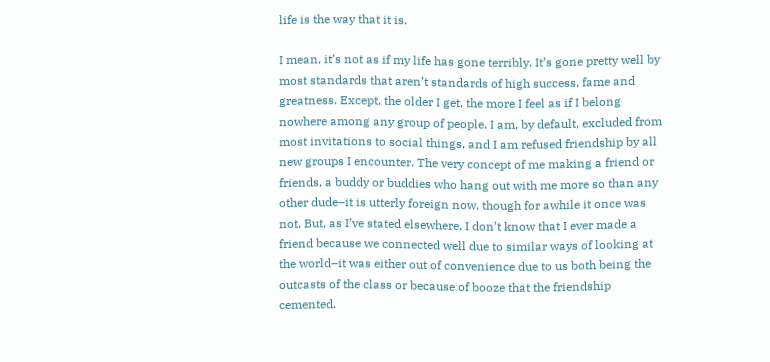life is the way that it is.

I mean, it’s not as if my life has gone terribly. It’s gone pretty well by most standards that aren’t standards of high success, fame and greatness. Except, the older I get, the more I feel as if I belong nowhere among any group of people. I am, by default, excluded from most invitations to social things, and I am refused friendship by all new groups I encounter. The very concept of me making a friend or friends, a buddy or buddies who hang out with me more so than any other dude–it is utterly foreign now, though for awhile it once was not. But, as I’ve stated elsewhere, I don’t know that I ever made a friend because we connected well due to similar ways of looking at the world–it was either out of convenience due to us both being the outcasts of the class or because of booze that the friendship cemented.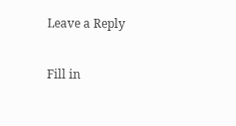Leave a Reply

Fill in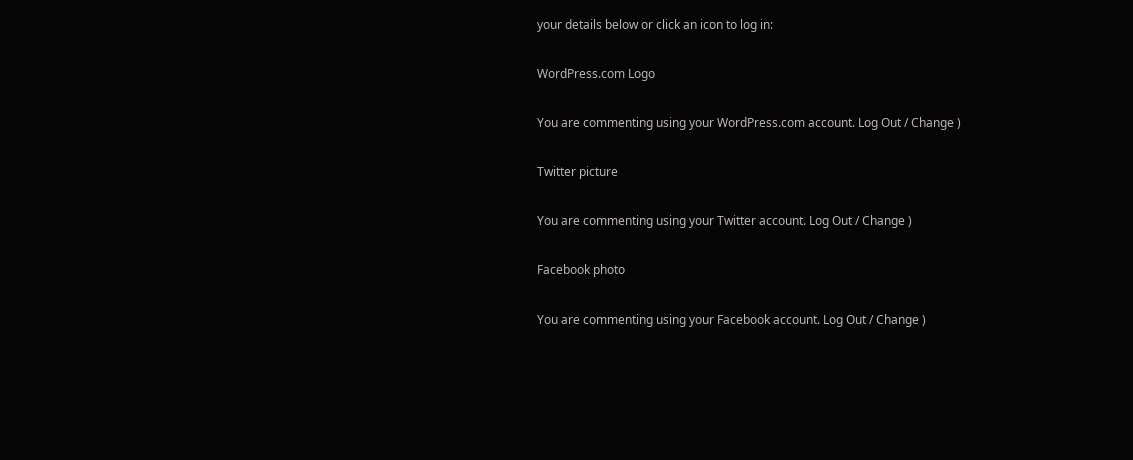your details below or click an icon to log in:

WordPress.com Logo

You are commenting using your WordPress.com account. Log Out / Change )

Twitter picture

You are commenting using your Twitter account. Log Out / Change )

Facebook photo

You are commenting using your Facebook account. Log Out / Change )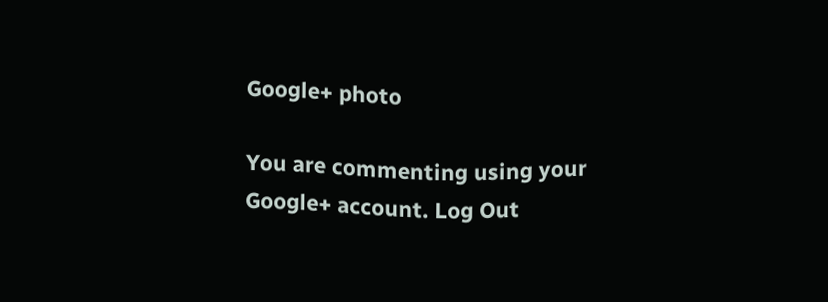Google+ photo

You are commenting using your Google+ account. Log Out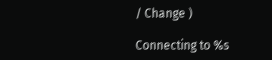/ Change )

Connecting to %s